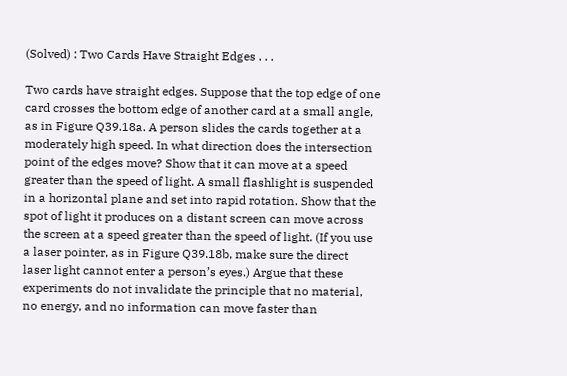(Solved) : Two Cards Have Straight Edges . . .

Two cards have straight edges. Suppose that the top edge of one card crosses the bottom edge of another card at a small angle, as in Figure Q39.18a. A person slides the cards together at a moderately high speed. In what direction does the intersection point of the edges move? Show that it can move at a speed greater than the speed of light. A small flashlight is suspended in a horizontal plane and set into rapid rotation. Show that the spot of light it produces on a distant screen can move across the screen at a speed greater than the speed of light. (If you use a laser pointer, as in Figure Q39.18b, make sure the direct laser light cannot enter a person’s eyes.) Argue that these experiments do not invalidate the principle that no material, no energy, and no information can move faster than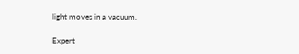light moves in a vacuum.

Expert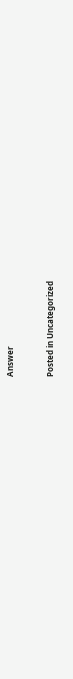Answer


Posted in Uncategorized